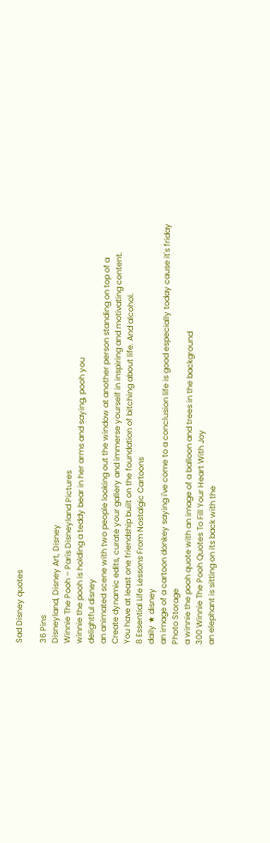Sad Disney quotes

36 Pins
Disneyland, Disney Art, Disney
Winnie The Pooh – Paris Disneyland Pictures
winnie the pooh is holding a teddy bear in her arms and saying, pooh you
delightful disney
an animated scene with two people looking out the window at another person standing on top of a
Create dynamic edits, curate your gallery and immerse yourself in inspiring and motivating content.
You have at least one friendship built on the foundation of bitching about life. And alcohol.
8 Essential Life Lessons From Nostalgic Cartoons
daily ★ disney
an image of a cartoon donkey saying i've come to a conclusion life is good especially today cause it's friday
Photo Storage
a winnie the pooh quote with an image of a balloon and trees in the background
300 Winnie The Pooh Quotes To Fill Your Heart With Joy
an elephant is sitting on its back with the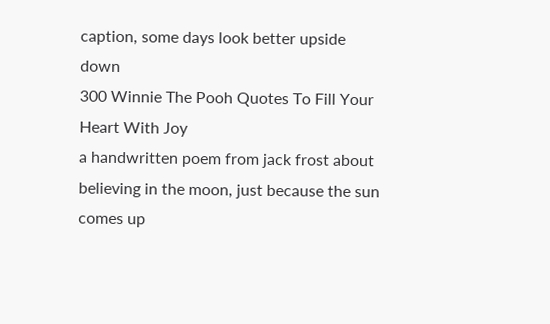caption, some days look better upside down
300 Winnie The Pooh Quotes To Fill Your Heart With Joy
a handwritten poem from jack frost about believing in the moon, just because the sun comes up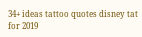34+ ideas tattoo quotes disney tat for 2019